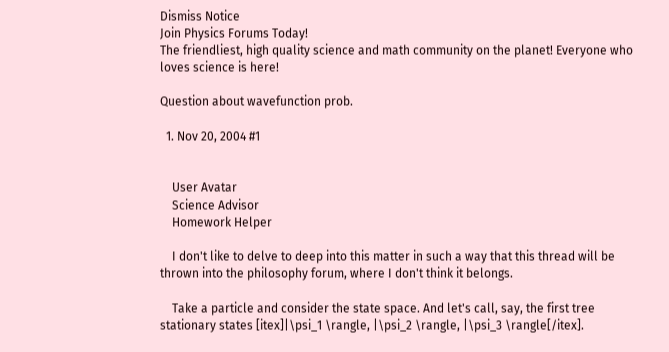Dismiss Notice
Join Physics Forums Today!
The friendliest, high quality science and math community on the planet! Everyone who loves science is here!

Question about wavefunction prob.

  1. Nov 20, 2004 #1


    User Avatar
    Science Advisor
    Homework Helper

    I don't like to delve to deep into this matter in such a way that this thread will be thrown into the philosophy forum, where I don't think it belongs.

    Take a particle and consider the state space. And let's call, say, the first tree stationary states [itex]|\psi_1 \rangle, |\psi_2 \rangle, |\psi_3 \rangle[/itex].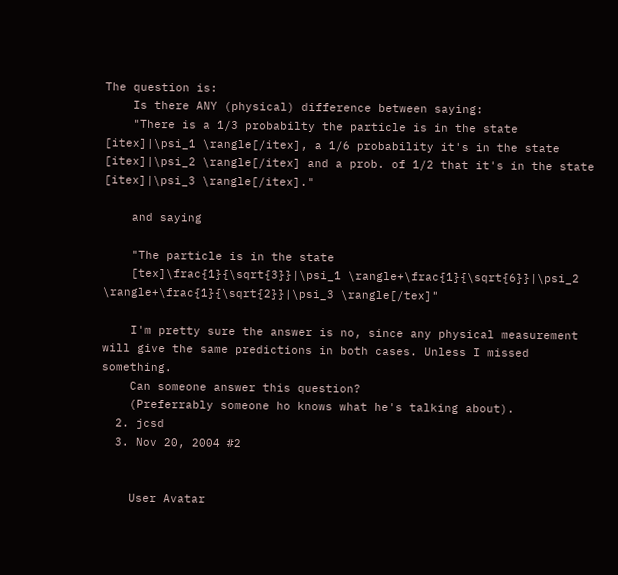The question is:
    Is there ANY (physical) difference between saying:
    "There is a 1/3 probabilty the particle is in the state [itex]|\psi_1 \rangle[/itex], a 1/6 probability it's in the state [itex]|\psi_2 \rangle[/itex] and a prob. of 1/2 that it's in the state [itex]|\psi_3 \rangle[/itex]."

    and saying

    "The particle is in the state
    [tex]\frac{1}{\sqrt{3}}|\psi_1 \rangle+\frac{1}{\sqrt{6}}|\psi_2 \rangle+\frac{1}{\sqrt{2}}|\psi_3 \rangle[/tex]"

    I'm pretty sure the answer is no, since any physical measurement will give the same predictions in both cases. Unless I missed something.
    Can someone answer this question?
    (Preferrably someone ho knows what he's talking about).
  2. jcsd
  3. Nov 20, 2004 #2


    User Avatar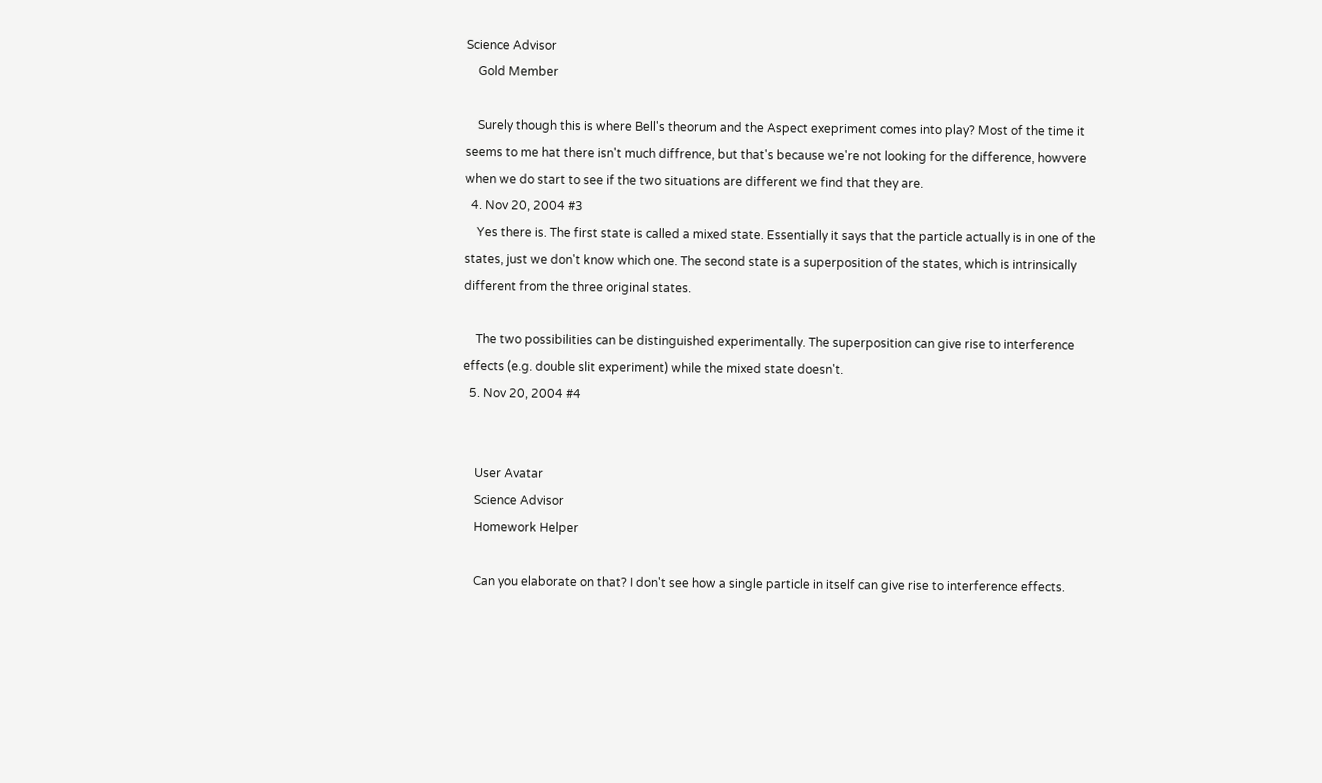Science Advisor
    Gold Member

    Surely though this is where Bell's theorum and the Aspect exepriment comes into play? Most of the time it seems to me hat there isn't much diffrence, but that's because we're not looking for the difference, howvere when we do start to see if the two situations are different we find that they are.
  4. Nov 20, 2004 #3
    Yes there is. The first state is called a mixed state. Essentially it says that the particle actually is in one of the states, just we don't know which one. The second state is a superposition of the states, which is intrinsically different from the three original states.

    The two possibilities can be distinguished experimentally. The superposition can give rise to interference effects (e.g. double slit experiment) while the mixed state doesn't.
  5. Nov 20, 2004 #4


    User Avatar
    Science Advisor
    Homework Helper

    Can you elaborate on that? I don't see how a single particle in itself can give rise to interference effects.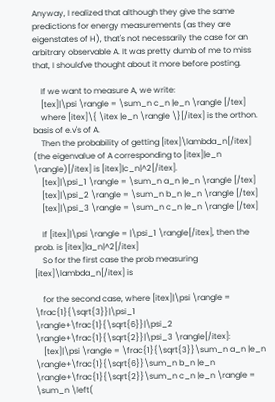Anyway, I realized that although they give the same predictions for energy measurements (as they are eigenstates of H), that's not necessarily the case for an arbitrary observable A. It was pretty dumb of me to miss that, I should've thought about it more before posting.

    If we want to measure A, we write:
    [tex]|\psi \rangle = \sum_n c_n |e_n \rangle [/tex]
    where [itex]\{ \itex |e_n \rangle \}[/itex] is the orthon. basis of e.v's of A.
    Then the probability of getting [itex]\lambda_n[/itex] (the eigenvalue of A corresponding to [itex]|e_n \rangle)[/itex] is [itex]|c_n|^2[/itex].
    [tex]|\psi_1 \rangle = \sum_n a_n |e_n \rangle [/tex]
    [tex]|\psi_2 \rangle = \sum_n b_n |e_n \rangle [/tex]
    [tex]|\psi_3 \rangle = \sum_n c_n |e_n \rangle [/tex]

    If [itex]|\psi \rangle = |\psi_1 \rangle[/itex], then the prob. is [itex]|a_n|^2[/itex]
    So for the first case the prob measuring [itex]\lambda_n[/itex] is

    for the second case, where [itex]|\psi \rangle = \frac{1}{\sqrt{3}}|\psi_1 \rangle+\frac{1}{\sqrt{6}}|\psi_2 \rangle+\frac{1}{\sqrt{2}}|\psi_3 \rangle[/itex]:
    [tex]|\psi \rangle = \frac{1}{\sqrt{3}}\sum_n a_n |e_n \rangle+\frac{1}{\sqrt{6}}\sum_n b_n |e_n \rangle+\frac{1}{\sqrt{2}}\sum_n c_n |e_n \rangle = \sum_n \left(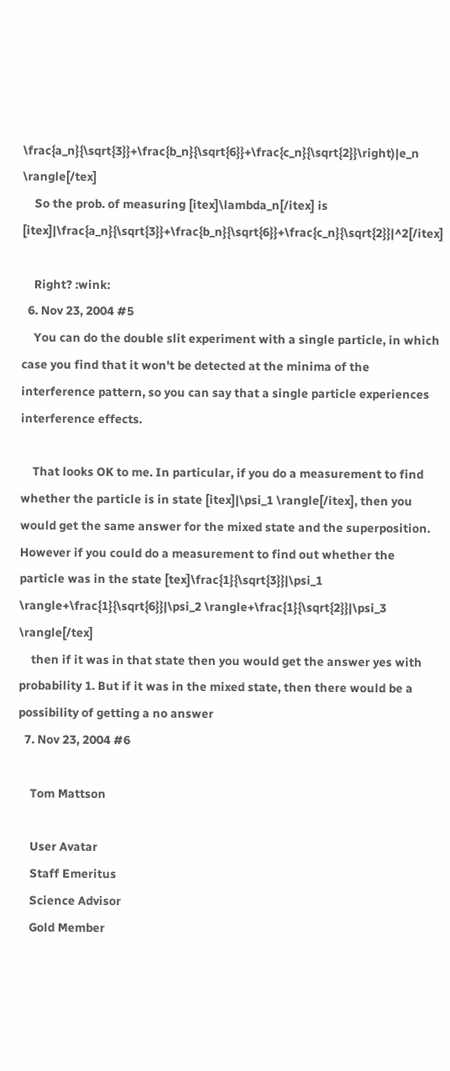\frac{a_n}{\sqrt{3}}+\frac{b_n}{\sqrt{6}}+\frac{c_n}{\sqrt{2}}\right)|e_n \rangle[/tex]
    So the prob. of measuring [itex]\lambda_n[/itex] is [itex]|\frac{a_n}{\sqrt{3}}+\frac{b_n}{\sqrt{6}}+\frac{c_n}{\sqrt{2}}|^2[/itex]

    Right? :wink:
  6. Nov 23, 2004 #5
    You can do the double slit experiment with a single particle, in which case you find that it won't be detected at the minima of the interference pattern, so you can say that a single particle experiences interference effects.

    That looks OK to me. In particular, if you do a measurement to find whether the particle is in state [itex]|\psi_1 \rangle[/itex], then you would get the same answer for the mixed state and the superposition. However if you could do a measurement to find out whether the particle was in the state [tex]\frac{1}{\sqrt{3}}|\psi_1 \rangle+\frac{1}{\sqrt{6}}|\psi_2 \rangle+\frac{1}{\sqrt{2}}|\psi_3 \rangle[/tex]
    then if it was in that state then you would get the answer yes with probability 1. But if it was in the mixed state, then there would be a possibility of getting a no answer
  7. Nov 23, 2004 #6

    Tom Mattson

    User Avatar
    Staff Emeritus
    Science Advisor
    Gold Member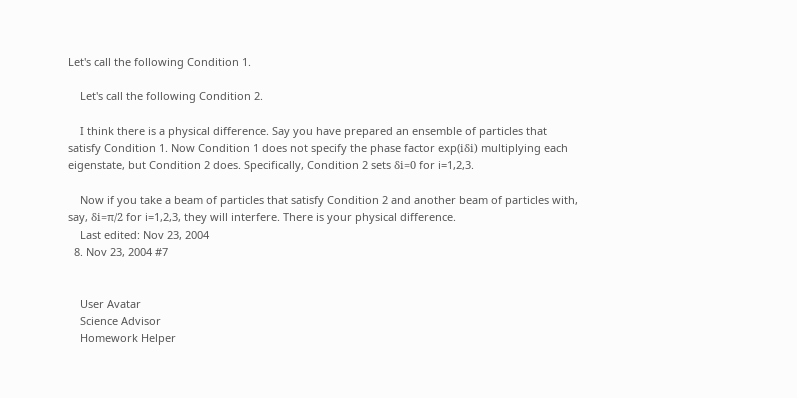Let's call the following Condition 1.

    Let's call the following Condition 2.

    I think there is a physical difference. Say you have prepared an ensemble of particles that satisfy Condition 1. Now Condition 1 does not specify the phase factor exp(iδi) multiplying each eigenstate, but Condition 2 does. Specifically, Condition 2 sets δi=0 for i=1,2,3.

    Now if you take a beam of particles that satisfy Condition 2 and another beam of particles with, say, δi=π/2 for i=1,2,3, they will interfere. There is your physical difference.
    Last edited: Nov 23, 2004
  8. Nov 23, 2004 #7


    User Avatar
    Science Advisor
    Homework Helper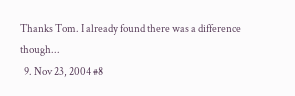Thanks Tom. I already found there was a difference though...
  9. Nov 23, 2004 #8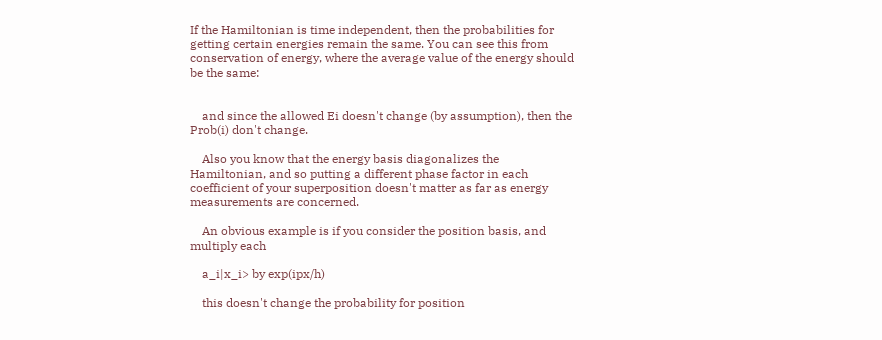If the Hamiltonian is time independent, then the probabilities for getting certain energies remain the same. You can see this from conservation of energy, where the average value of the energy should be the same:


    and since the allowed Ei doesn't change (by assumption), then the Prob(i) don't change.

    Also you know that the energy basis diagonalizes the Hamiltonian, and so putting a different phase factor in each coefficient of your superposition doesn't matter as far as energy measurements are concerned.

    An obvious example is if you consider the position basis, and multiply each

    a_i|x_i> by exp(ipx/h)

    this doesn't change the probability for position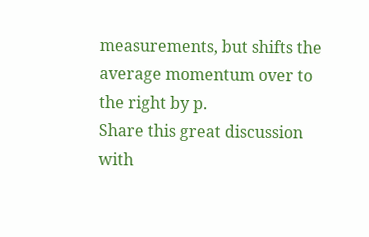measurements, but shifts the average momentum over to the right by p.
Share this great discussion with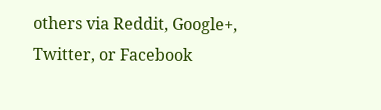others via Reddit, Google+, Twitter, or Facebook